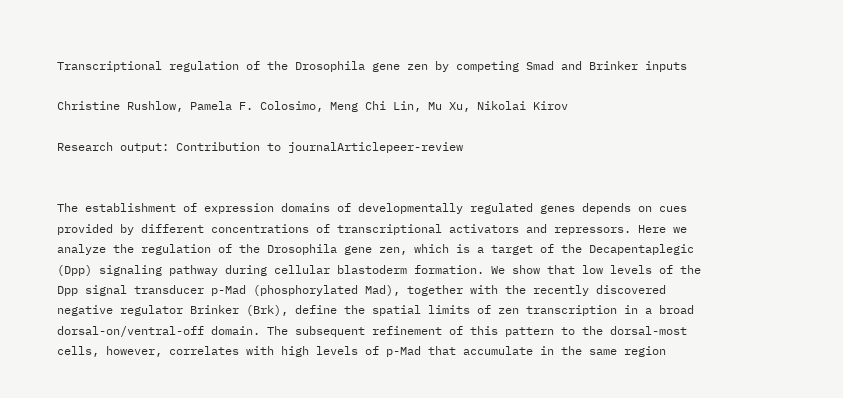Transcriptional regulation of the Drosophila gene zen by competing Smad and Brinker inputs

Christine Rushlow, Pamela F. Colosimo, Meng Chi Lin, Mu Xu, Nikolai Kirov

Research output: Contribution to journalArticlepeer-review


The establishment of expression domains of developmentally regulated genes depends on cues provided by different concentrations of transcriptional activators and repressors. Here we analyze the regulation of the Drosophila gene zen, which is a target of the Decapentaplegic (Dpp) signaling pathway during cellular blastoderm formation. We show that low levels of the Dpp signal transducer p-Mad (phosphorylated Mad), together with the recently discovered negative regulator Brinker (Brk), define the spatial limits of zen transcription in a broad dorsal-on/ventral-off domain. The subsequent refinement of this pattern to the dorsal-most cells, however, correlates with high levels of p-Mad that accumulate in the same region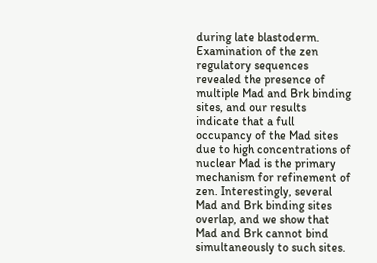during late blastoderm. Examination of the zen regulatory sequences revealed the presence of multiple Mad and Brk binding sites, and our results indicate that a full occupancy of the Mad sites due to high concentrations of nuclear Mad is the primary mechanism for refinement of zen. Interestingly, several Mad and Brk binding sites overlap, and we show that Mad and Brk cannot bind simultaneously to such sites.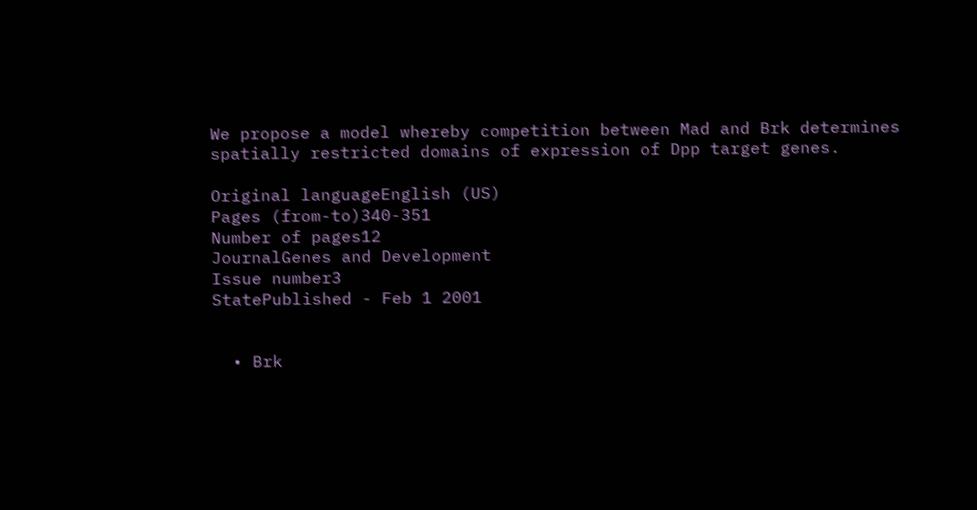We propose a model whereby competition between Mad and Brk determines spatially restricted domains of expression of Dpp target genes.

Original languageEnglish (US)
Pages (from-to)340-351
Number of pages12
JournalGenes and Development
Issue number3
StatePublished - Feb 1 2001


  • Brk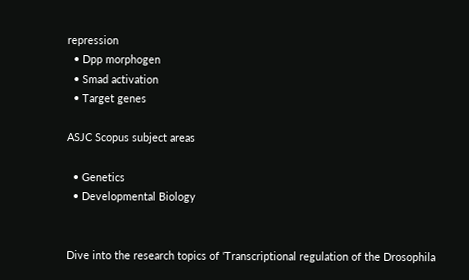repression
  • Dpp morphogen
  • Smad activation
  • Target genes

ASJC Scopus subject areas

  • Genetics
  • Developmental Biology


Dive into the research topics of 'Transcriptional regulation of the Drosophila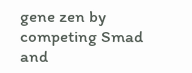gene zen by competing Smad and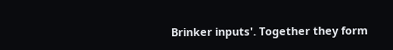Brinker inputs'. Together they form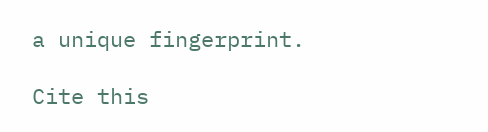a unique fingerprint.

Cite this